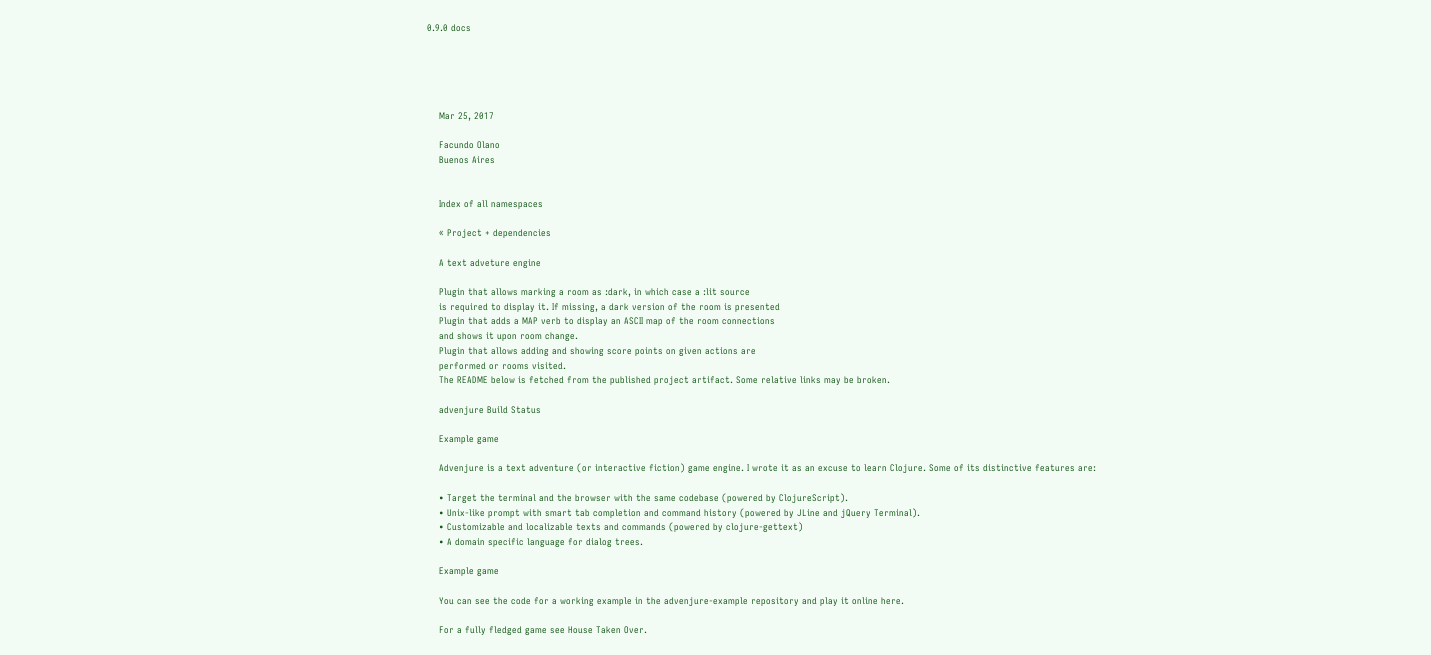0.9.0 docs





    Mar 25, 2017

    Facundo Olano
    Buenos Aires


    Index of all namespaces

    « Project + dependencies

    A text adveture engine

    Plugin that allows marking a room as :dark, in which case a :lit source
    is required to display it. If missing, a dark version of the room is presented
    Plugin that adds a MAP verb to display an ASCII map of the room connections
    and shows it upon room change.
    Plugin that allows adding and showing score points on given actions are
    performed or rooms visited.
    The README below is fetched from the published project artifact. Some relative links may be broken.

    advenjure Build Status

    Example game

    Advenjure is a text adventure (or interactive fiction) game engine. I wrote it as an excuse to learn Clojure. Some of its distinctive features are:

    • Target the terminal and the browser with the same codebase (powered by ClojureScript).
    • Unix-like prompt with smart tab completion and command history (powered by JLine and jQuery Terminal).
    • Customizable and localizable texts and commands (powered by clojure-gettext)
    • A domain specific language for dialog trees.

    Example game

    You can see the code for a working example in the advenjure-example repository and play it online here.

    For a fully fledged game see House Taken Over.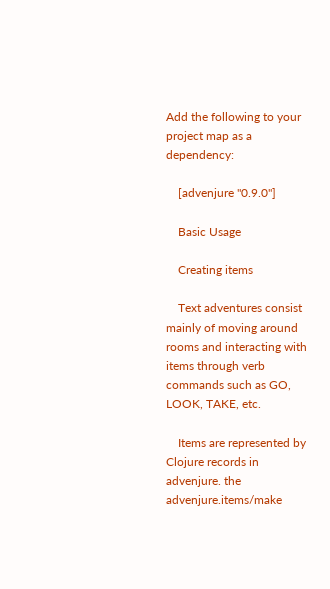Add the following to your project map as a dependency:

    [advenjure "0.9.0"]

    Basic Usage

    Creating items

    Text adventures consist mainly of moving around rooms and interacting with items through verb commands such as GO, LOOK, TAKE, etc.

    Items are represented by Clojure records in advenjure. the advenjure.items/make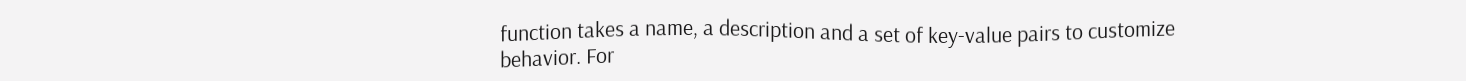function takes a name, a description and a set of key-value pairs to customize behavior. For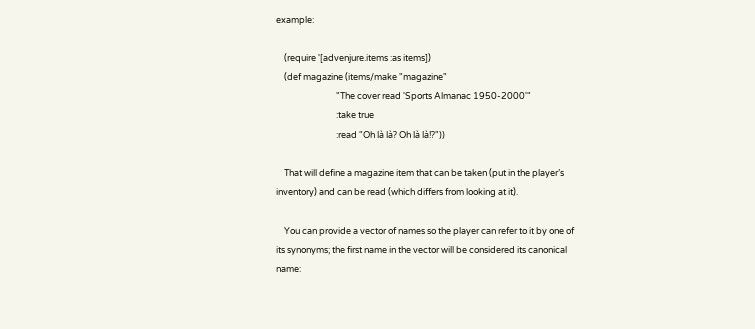example:

    (require '[advenjure.items :as items])
    (def magazine (items/make "magazine"
                              "The cover read 'Sports Almanac 1950-2000'"
                              :take true
                              :read "Oh là là? Oh là là!?"))

    That will define a magazine item that can be taken (put in the player’s inventory) and can be read (which differs from looking at it).

    You can provide a vector of names so the player can refer to it by one of its synonyms; the first name in the vector will be considered its canonical name: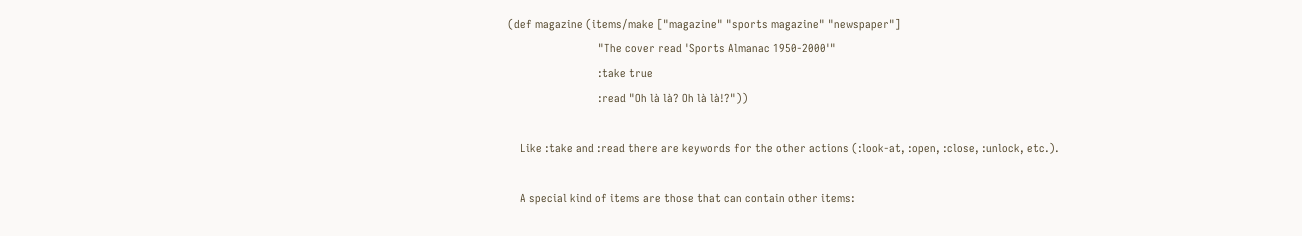(def magazine (items/make ["magazine" "sports magazine" "newspaper"]
                              "The cover read 'Sports Almanac 1950-2000'"
                              :take true
                              :read "Oh là là? Oh là là!?"))

    Like :take and :read there are keywords for the other actions (:look-at, :open, :close, :unlock, etc.).

    A special kind of items are those that can contain other items: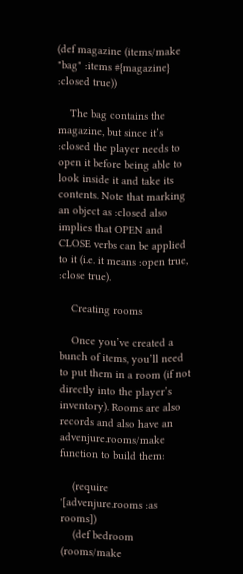(def magazine (items/make "bag" :items #{magazine} :closed true))

    The bag contains the magazine, but since it’s :closed the player needs to open it before being able to look inside it and take its contents. Note that marking an object as :closed also implies that OPEN and CLOSE verbs can be applied to it (i.e. it means :open true, :close true).

    Creating rooms

    Once you’ve created a bunch of items, you’ll need to put them in a room (if not directly into the player’s inventory). Rooms are also records and also have an advenjure.rooms/make function to build them:

    (require '[advenjure.rooms :as rooms])
    (def bedroom (rooms/make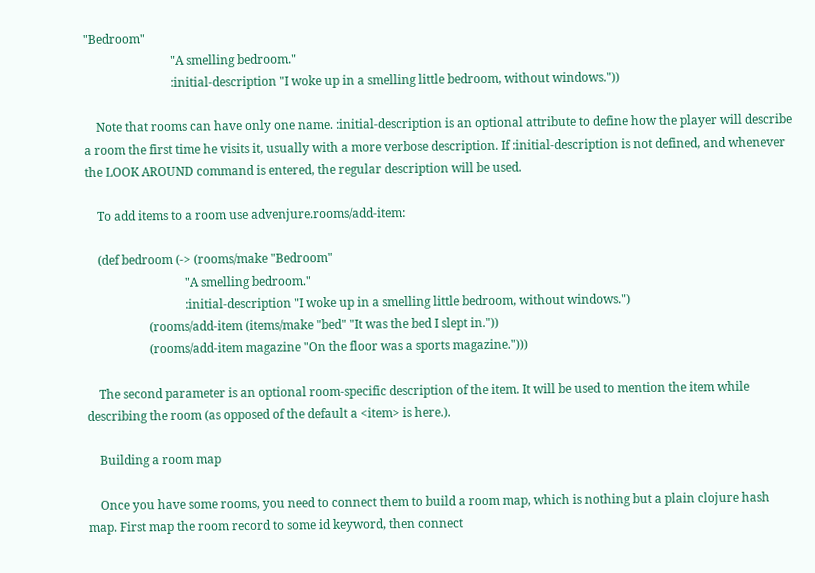"Bedroom"
                             "A smelling bedroom."
                             :initial-description "I woke up in a smelling little bedroom, without windows."))

    Note that rooms can have only one name. :initial-description is an optional attribute to define how the player will describe a room the first time he visits it, usually with a more verbose description. If :initial-description is not defined, and whenever the LOOK AROUND command is entered, the regular description will be used.

    To add items to a room use advenjure.rooms/add-item:

    (def bedroom (-> (rooms/make "Bedroom"
                                 "A smelling bedroom."
                                 :initial-description "I woke up in a smelling little bedroom, without windows.")
                     (rooms/add-item (items/make "bed" "It was the bed I slept in."))
                     (rooms/add-item magazine "On the floor was a sports magazine.")))

    The second parameter is an optional room-specific description of the item. It will be used to mention the item while describing the room (as opposed of the default a <item> is here.).

    Building a room map

    Once you have some rooms, you need to connect them to build a room map, which is nothing but a plain clojure hash map. First map the room record to some id keyword, then connect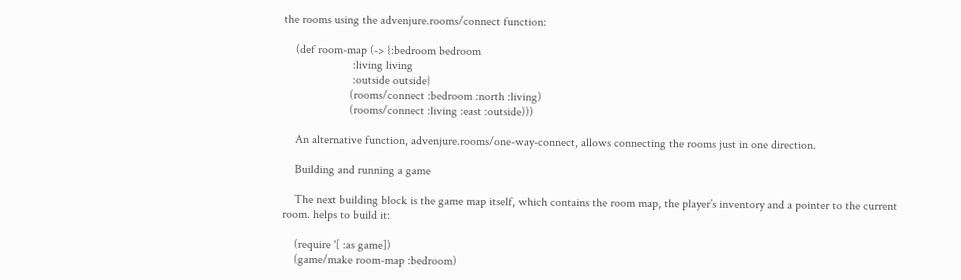the rooms using the advenjure.rooms/connect function:

    (def room-map (-> {:bedroom bedroom
                       :living living
                       :outside outside}
                      (rooms/connect :bedroom :north :living)
                      (rooms/connect :living :east :outside)))

    An alternative function, advenjure.rooms/one-way-connect, allows connecting the rooms just in one direction.

    Building and running a game

    The next building block is the game map itself, which contains the room map, the player’s inventory and a pointer to the current room. helps to build it:

    (require '[ :as game])
    (game/make room-map :bedroom)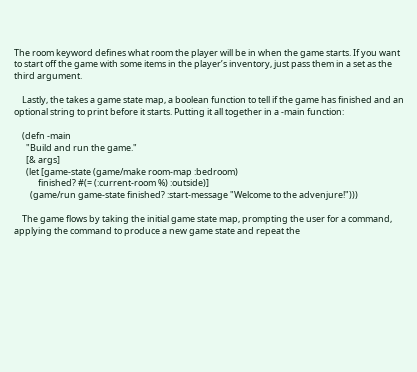The room keyword defines what room the player will be in when the game starts. If you want to start off the game with some items in the player’s inventory, just pass them in a set as the third argument.

    Lastly, the takes a game state map, a boolean function to tell if the game has finished and an optional string to print before it starts. Putting it all together in a -main function:

    (defn -main
      "Build and run the game."
      [& args]
      (let [game-state (game/make room-map :bedroom)
            finished? #(= (:current-room %) :outside)]
        (game/run game-state finished? :start-message "Welcome to the advenjure!")))

    The game flows by taking the initial game state map, prompting the user for a command, applying the command to produce a new game state and repeat the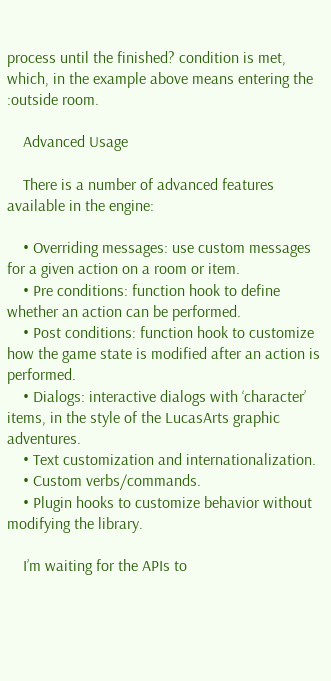process until the finished? condition is met, which, in the example above means entering the :outside room.

    Advanced Usage

    There is a number of advanced features available in the engine:

    • Overriding messages: use custom messages for a given action on a room or item.
    • Pre conditions: function hook to define whether an action can be performed.
    • Post conditions: function hook to customize how the game state is modified after an action is performed.
    • Dialogs: interactive dialogs with ‘character’ items, in the style of the LucasArts graphic adventures.
    • Text customization and internationalization.
    • Custom verbs/commands.
    • Plugin hooks to customize behavior without modifying the library.

    I’m waiting for the APIs to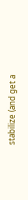stabilize (and get a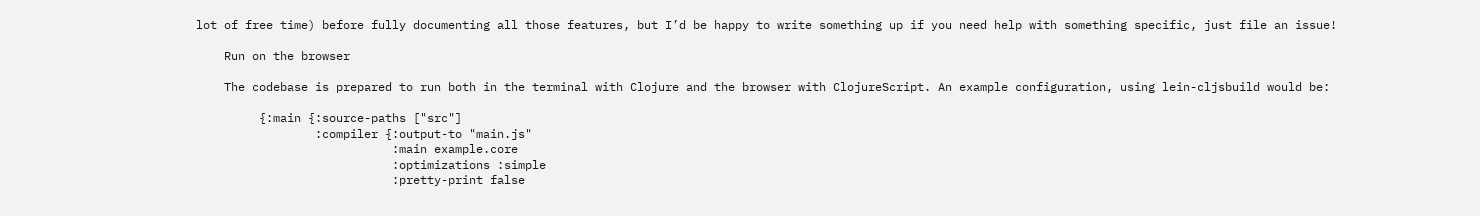lot of free time) before fully documenting all those features, but I’d be happy to write something up if you need help with something specific, just file an issue!

    Run on the browser

    The codebase is prepared to run both in the terminal with Clojure and the browser with ClojureScript. An example configuration, using lein-cljsbuild would be:

         {:main {:source-paths ["src"]
                 :compiler {:output-to "main.js"
                            :main example.core
                            :optimizations :simple
                            :pretty-print false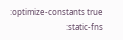:optimize-constants true
                            :static-fns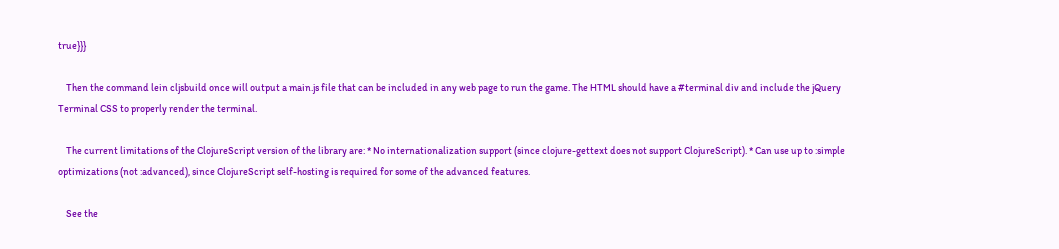true}}}

    Then the command lein cljsbuild once will output a main.js file that can be included in any web page to run the game. The HTML should have a #terminal div and include the jQuery Terminal CSS to properly render the terminal.

    The current limitations of the ClojureScript version of the library are: * No internationalization support (since clojure-gettext does not support ClojureScript). * Can use up to :simple optimizations (not :advanced), since ClojureScript self-hosting is required for some of the advanced features.

    See the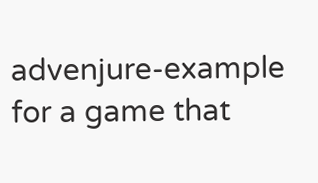advenjure-example for a game that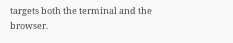targets both the terminal and the browser.